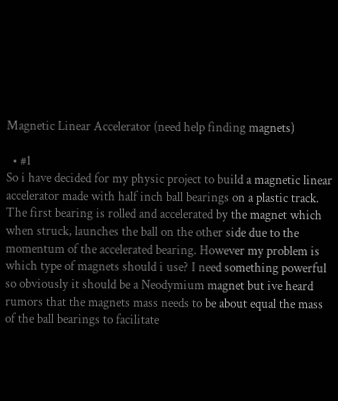Magnetic Linear Accelerator (need help finding magnets)

  • #1
So i have decided for my physic project to build a magnetic linear accelerator made with half inch ball bearings on a plastic track. The first bearing is rolled and accelerated by the magnet which when struck, launches the ball on the other side due to the momentum of the accelerated bearing. However my problem is which type of magnets should i use? I need something powerful so obviously it should be a Neodymium magnet but ive heard rumors that the magnets mass needs to be about equal the mass of the ball bearings to facilitate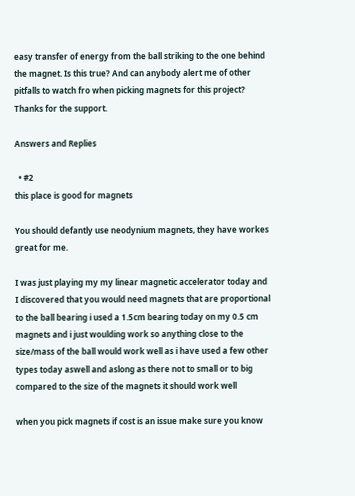easy transfer of energy from the ball striking to the one behind the magnet. Is this true? And can anybody alert me of other pitfalls to watch fro when picking magnets for this project? Thanks for the support.

Answers and Replies

  • #2
this place is good for magnets

You should defantly use neodynium magnets, they have workes great for me.

I was just playing my my linear magnetic accelerator today and I discovered that you would need magnets that are proportional to the ball bearing i used a 1.5cm bearing today on my 0.5 cm magnets and i just woulding work so anything close to the size/mass of the ball would work well as i have used a few other types today aswell and aslong as there not to small or to big compared to the size of the magnets it should work well

when you pick magnets if cost is an issue make sure you know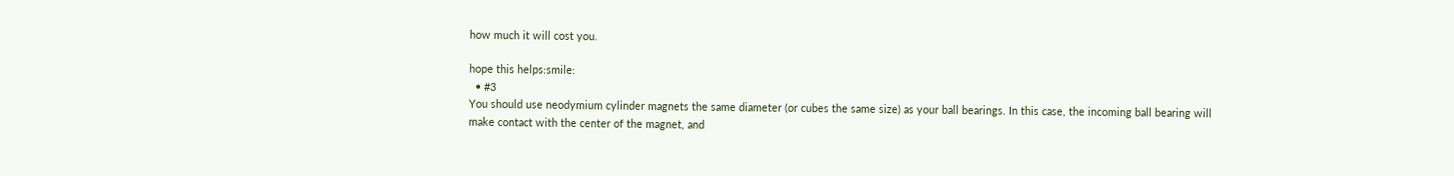how much it will cost you.

hope this helps:smile:
  • #3
You should use neodymium cylinder magnets the same diameter (or cubes the same size) as your ball bearings. In this case, the incoming ball bearing will make contact with the center of the magnet, and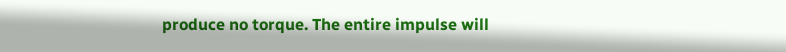produce no torque. The entire impulse will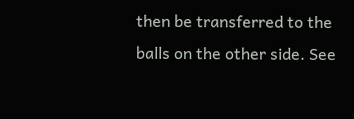then be transferred to the balls on the other side. See